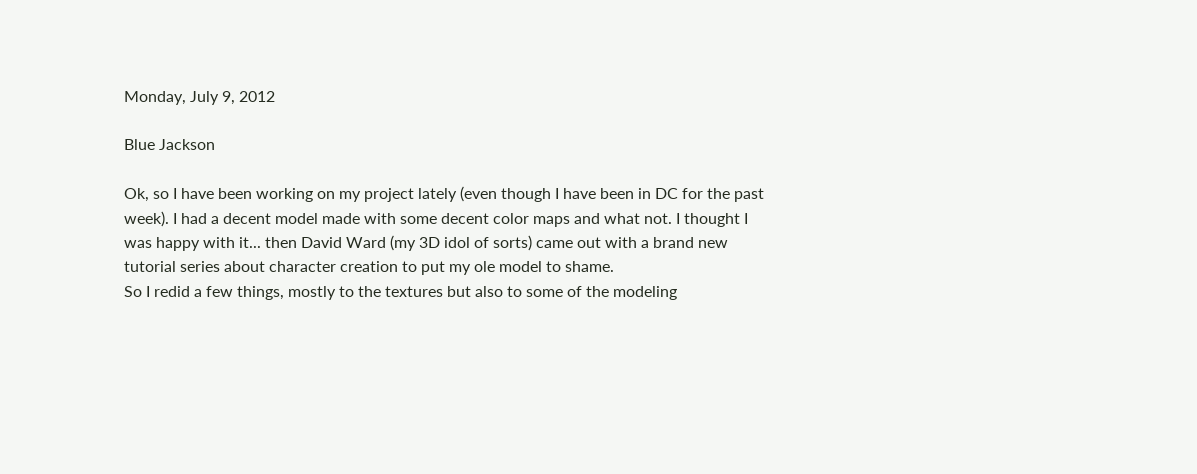Monday, July 9, 2012

Blue Jackson

Ok, so I have been working on my project lately (even though I have been in DC for the past week). I had a decent model made with some decent color maps and what not. I thought I was happy with it... then David Ward (my 3D idol of sorts) came out with a brand new tutorial series about character creation to put my ole model to shame.
So I redid a few things, mostly to the textures but also to some of the modeling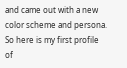and came out with a new color scheme and persona. So here is my first profile of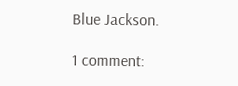Blue Jackson.

1 comment: